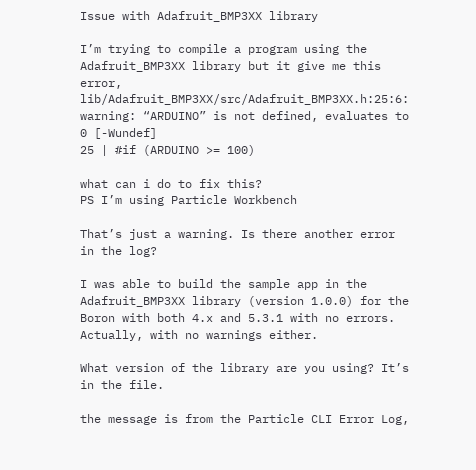Issue with Adafruit_BMP3XX library

I’m trying to compile a program using the Adafruit_BMP3XX library but it give me this error, lib/Adafruit_BMP3XX/src/Adafruit_BMP3XX.h:25:6: warning: “ARDUINO” is not defined, evaluates to 0 [-Wundef]
25 | #if (ARDUINO >= 100)

what can i do to fix this?
PS I’m using Particle Workbench

That’s just a warning. Is there another error in the log?

I was able to build the sample app in the Adafruit_BMP3XX library (version 1.0.0) for the Boron with both 4.x and 5.3.1 with no errors. Actually, with no warnings either.

What version of the library are you using? It’s in the file.

the message is from the Particle CLI Error Log,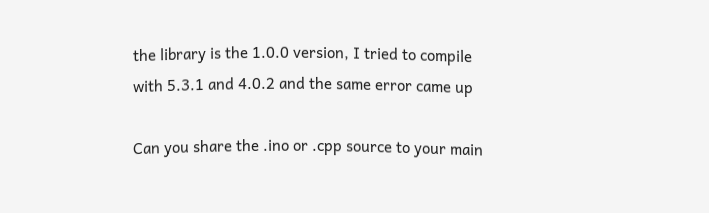the library is the 1.0.0 version, I tried to compile with 5.3.1 and 4.0.2 and the same error came up

Can you share the .ino or .cpp source to your main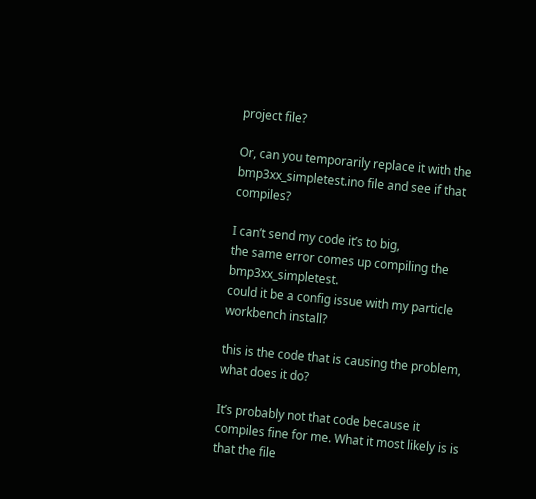project file?

Or, can you temporarily replace it with the bmp3xx_simpletest.ino file and see if that compiles?

I can’t send my code it’s to big,
the same error comes up compiling the bmp3xx_simpletest.
could it be a config issue with my particle workbench install?

this is the code that is causing the problem, what does it do?

It’s probably not that code because it compiles fine for me. What it most likely is is that the file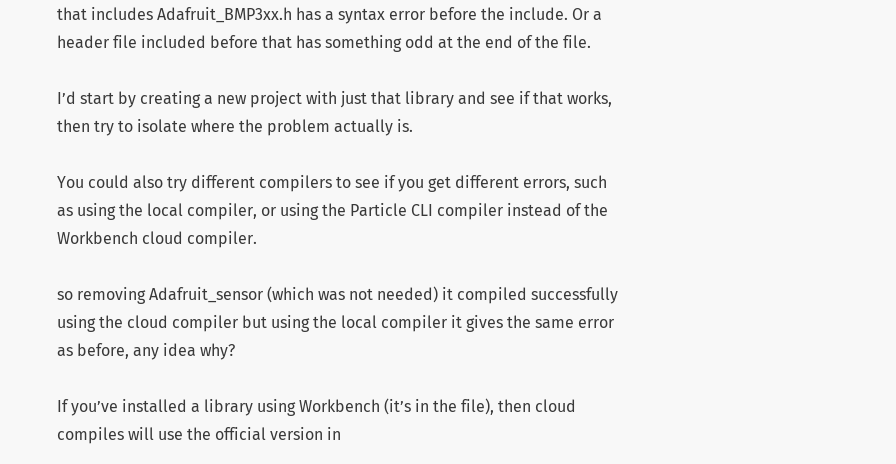that includes Adafruit_BMP3xx.h has a syntax error before the include. Or a header file included before that has something odd at the end of the file.

I’d start by creating a new project with just that library and see if that works, then try to isolate where the problem actually is.

You could also try different compilers to see if you get different errors, such as using the local compiler, or using the Particle CLI compiler instead of the Workbench cloud compiler.

so removing Adafruit_sensor (which was not needed) it compiled successfully using the cloud compiler but using the local compiler it gives the same error as before, any idea why?

If you’ve installed a library using Workbench (it’s in the file), then cloud compiles will use the official version in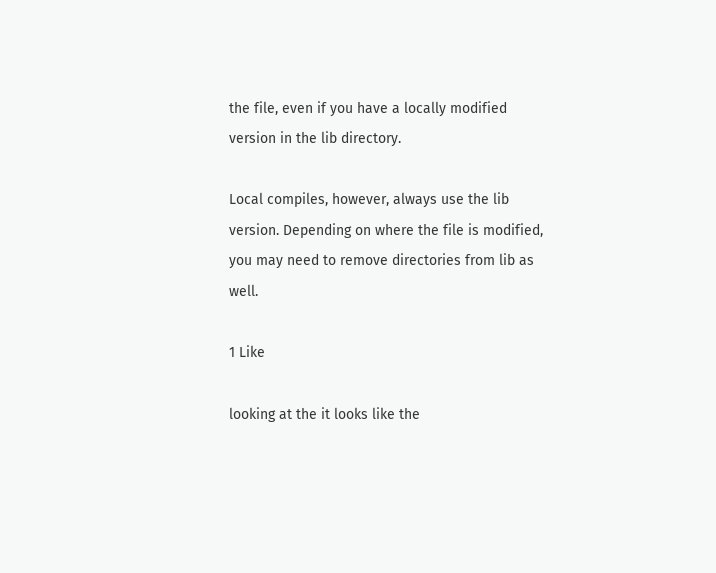the file, even if you have a locally modified version in the lib directory.

Local compiles, however, always use the lib version. Depending on where the file is modified, you may need to remove directories from lib as well.

1 Like

looking at the it looks like the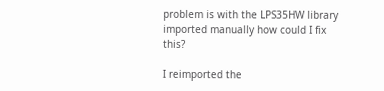problem is with the LPS35HW library imported manually how could I fix this?

I reimported the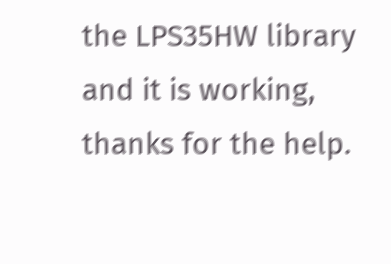the LPS35HW library and it is working,
thanks for the help.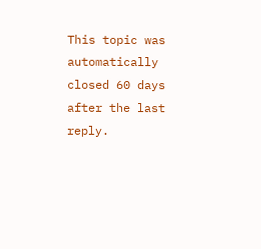This topic was automatically closed 60 days after the last reply.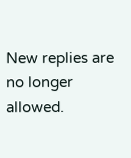New replies are no longer allowed.